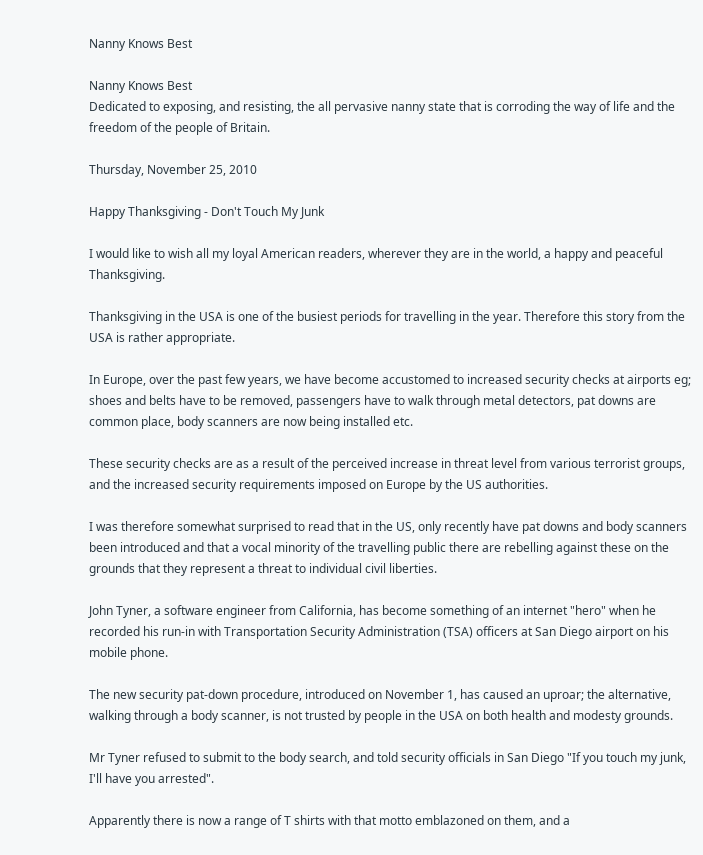Nanny Knows Best

Nanny Knows Best
Dedicated to exposing, and resisting, the all pervasive nanny state that is corroding the way of life and the freedom of the people of Britain.

Thursday, November 25, 2010

Happy Thanksgiving - Don't Touch My Junk

I would like to wish all my loyal American readers, wherever they are in the world, a happy and peaceful Thanksgiving.

Thanksgiving in the USA is one of the busiest periods for travelling in the year. Therefore this story from the USA is rather appropriate.

In Europe, over the past few years, we have become accustomed to increased security checks at airports eg; shoes and belts have to be removed, passengers have to walk through metal detectors, pat downs are common place, body scanners are now being installed etc.

These security checks are as a result of the perceived increase in threat level from various terrorist groups, and the increased security requirements imposed on Europe by the US authorities.

I was therefore somewhat surprised to read that in the US, only recently have pat downs and body scanners been introduced and that a vocal minority of the travelling public there are rebelling against these on the grounds that they represent a threat to individual civil liberties.

John Tyner, a software engineer from California, has become something of an internet "hero" when he recorded his run-in with Transportation Security Administration (TSA) officers at San Diego airport on his mobile phone.

The new security pat-down procedure, introduced on November 1, has caused an uproar; the alternative, walking through a body scanner, is not trusted by people in the USA on both health and modesty grounds.

Mr Tyner refused to submit to the body search, and told security officials in San Diego "If you touch my junk, I'll have you arrested".

Apparently there is now a range of T shirts with that motto emblazoned on them, and a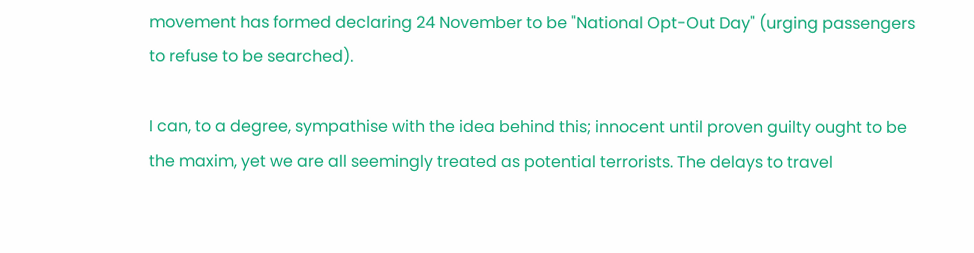movement has formed declaring 24 November to be "National Opt-Out Day" (urging passengers to refuse to be searched).

I can, to a degree, sympathise with the idea behind this; innocent until proven guilty ought to be the maxim, yet we are all seemingly treated as potential terrorists. The delays to travel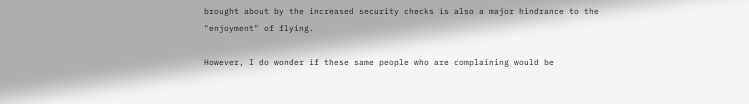brought about by the increased security checks is also a major hindrance to the "enjoyment" of flying.

However, I do wonder if these same people who are complaining would be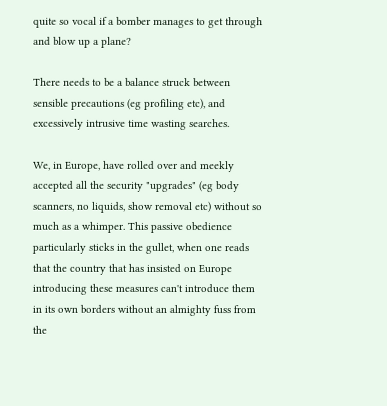quite so vocal if a bomber manages to get through and blow up a plane?

There needs to be a balance struck between sensible precautions (eg profiling etc), and excessively intrusive time wasting searches.

We, in Europe, have rolled over and meekly accepted all the security "upgrades" (eg body scanners, no liquids, show removal etc) without so much as a whimper. This passive obedience particularly sticks in the gullet, when one reads that the country that has insisted on Europe introducing these measures can't introduce them in its own borders without an almighty fuss from the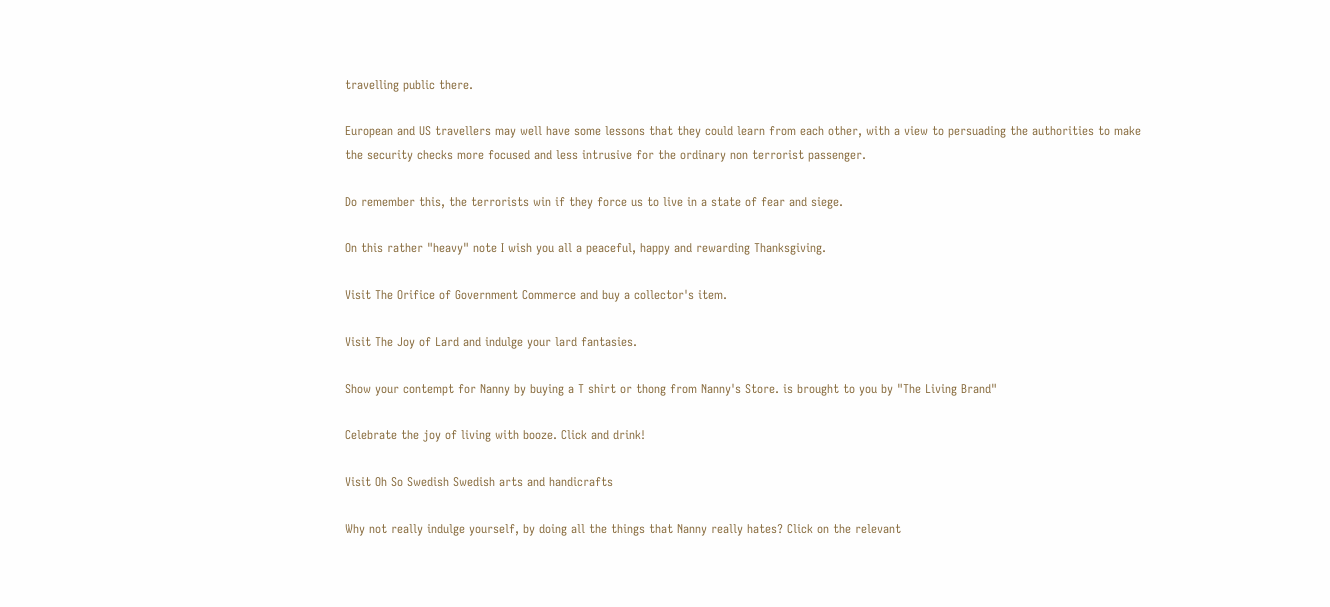travelling public there.

European and US travellers may well have some lessons that they could learn from each other, with a view to persuading the authorities to make the security checks more focused and less intrusive for the ordinary non terrorist passenger.

Do remember this, the terrorists win if they force us to live in a state of fear and siege.

On this rather "heavy" note I wish you all a peaceful, happy and rewarding Thanksgiving.

Visit The Orifice of Government Commerce and buy a collector's item.

Visit The Joy of Lard and indulge your lard fantasies.

Show your contempt for Nanny by buying a T shirt or thong from Nanny's Store. is brought to you by "The Living Brand"

Celebrate the joy of living with booze. Click and drink!

Visit Oh So Swedish Swedish arts and handicrafts

Why not really indulge yourself, by doing all the things that Nanny really hates? Click on the relevant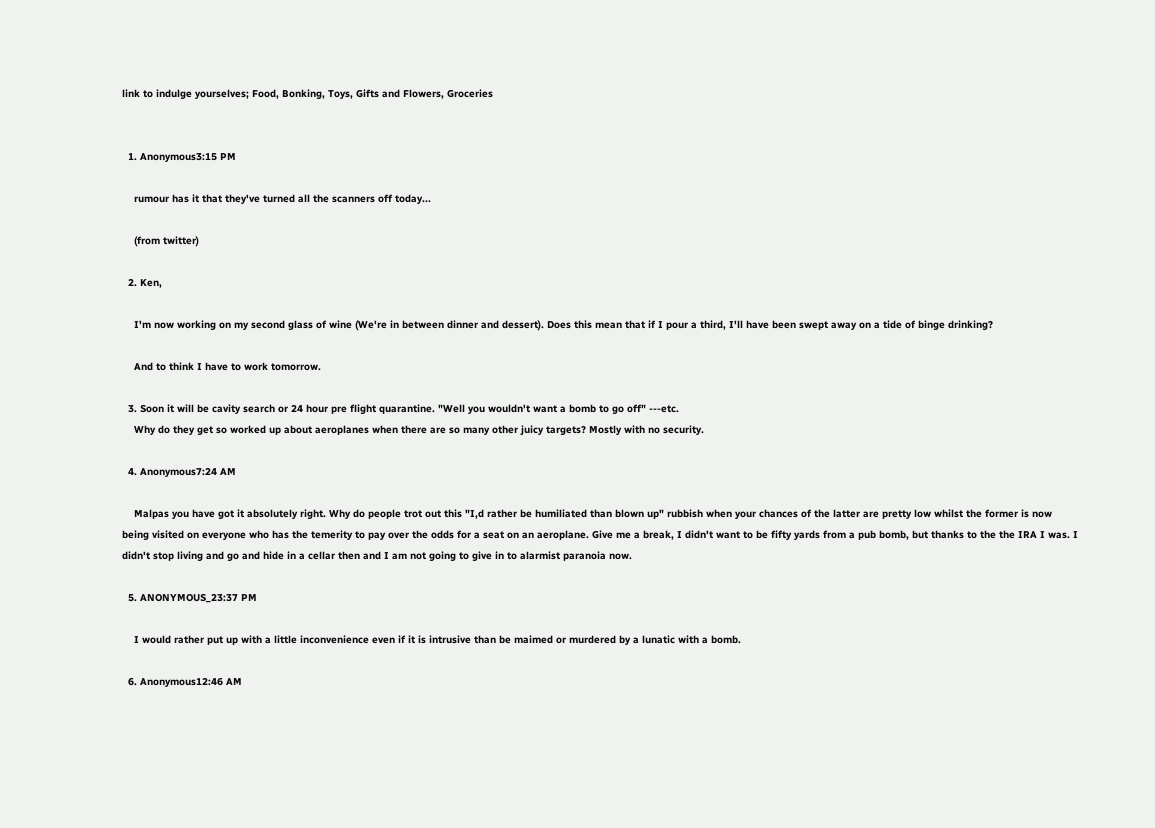link to indulge yourselves; Food, Bonking, Toys, Gifts and Flowers, Groceries


  1. Anonymous3:15 PM

    rumour has it that they've turned all the scanners off today...

    (from twitter)

  2. Ken,

    I'm now working on my second glass of wine (We're in between dinner and dessert). Does this mean that if I pour a third, I'll have been swept away on a tide of binge drinking?

    And to think I have to work tomorrow.

  3. Soon it will be cavity search or 24 hour pre flight quarantine. "Well you wouldn't want a bomb to go off" ---etc.
    Why do they get so worked up about aeroplanes when there are so many other juicy targets? Mostly with no security.

  4. Anonymous7:24 AM

    Malpas you have got it absolutely right. Why do people trot out this "I,d rather be humiliated than blown up" rubbish when your chances of the latter are pretty low whilst the former is now being visited on everyone who has the temerity to pay over the odds for a seat on an aeroplane. Give me a break, I didn't want to be fifty yards from a pub bomb, but thanks to the the IRA I was. I didn't stop living and go and hide in a cellar then and I am not going to give in to alarmist paranoia now.

  5. ANONYMOUS_23:37 PM

    I would rather put up with a little inconvenience even if it is intrusive than be maimed or murdered by a lunatic with a bomb.

  6. Anonymous12:46 AM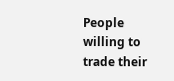People willing to trade their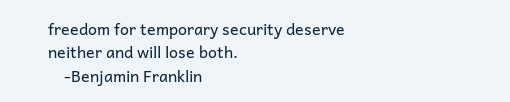freedom for temporary security deserve neither and will lose both.
    -Benjamin Franklin